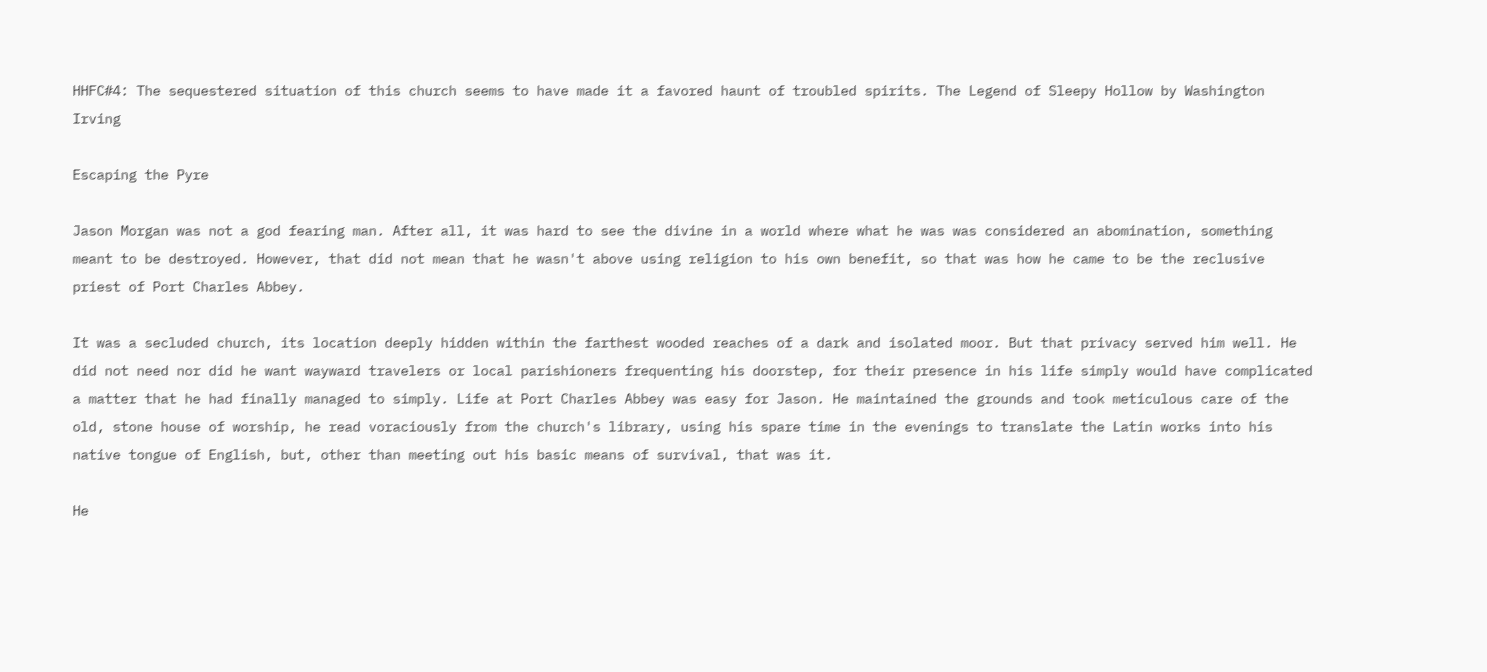HHFC#4: The sequestered situation of this church seems to have made it a favored haunt of troubled spirits. The Legend of Sleepy Hollow by Washington Irving

Escaping the Pyre

Jason Morgan was not a god fearing man. After all, it was hard to see the divine in a world where what he was was considered an abomination, something meant to be destroyed. However, that did not mean that he wasn't above using religion to his own benefit, so that was how he came to be the reclusive priest of Port Charles Abbey.

It was a secluded church, its location deeply hidden within the farthest wooded reaches of a dark and isolated moor. But that privacy served him well. He did not need nor did he want wayward travelers or local parishioners frequenting his doorstep, for their presence in his life simply would have complicated a matter that he had finally managed to simply. Life at Port Charles Abbey was easy for Jason. He maintained the grounds and took meticulous care of the old, stone house of worship, he read voraciously from the church's library, using his spare time in the evenings to translate the Latin works into his native tongue of English, but, other than meeting out his basic means of survival, that was it.

He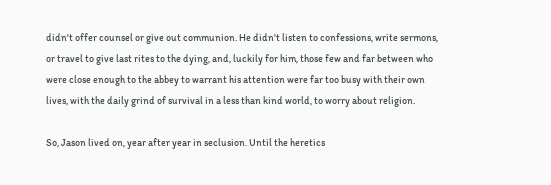didn't offer counsel or give out communion. He didn't listen to confessions, write sermons, or travel to give last rites to the dying, and, luckily for him, those few and far between who were close enough to the abbey to warrant his attention were far too busy with their own lives, with the daily grind of survival in a less than kind world, to worry about religion.

So, Jason lived on, year after year in seclusion. Until the heretics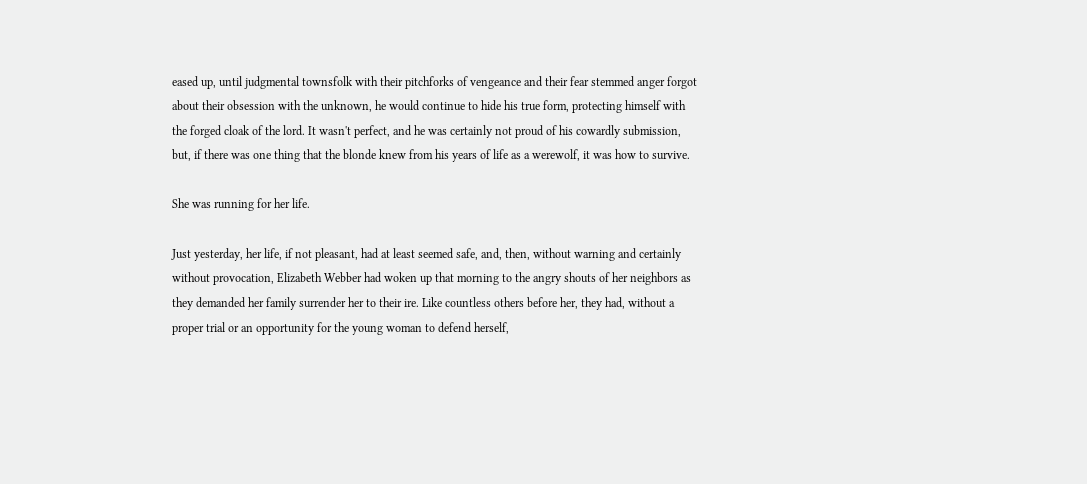eased up, until judgmental townsfolk with their pitchforks of vengeance and their fear stemmed anger forgot about their obsession with the unknown, he would continue to hide his true form, protecting himself with the forged cloak of the lord. It wasn't perfect, and he was certainly not proud of his cowardly submission, but, if there was one thing that the blonde knew from his years of life as a werewolf, it was how to survive.

She was running for her life.

Just yesterday, her life, if not pleasant, had at least seemed safe, and, then, without warning and certainly without provocation, Elizabeth Webber had woken up that morning to the angry shouts of her neighbors as they demanded her family surrender her to their ire. Like countless others before her, they had, without a proper trial or an opportunity for the young woman to defend herself,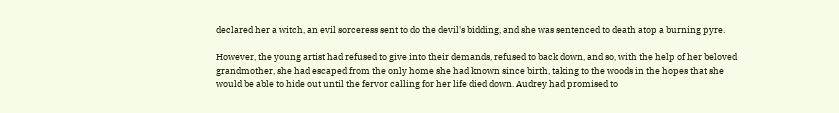declared her a witch, an evil sorceress sent to do the devil's bidding, and she was sentenced to death atop a burning pyre.

However, the young artist had refused to give into their demands, refused to back down, and so, with the help of her beloved grandmother, she had escaped from the only home she had known since birth, taking to the woods in the hopes that she would be able to hide out until the fervor calling for her life died down. Audrey had promised to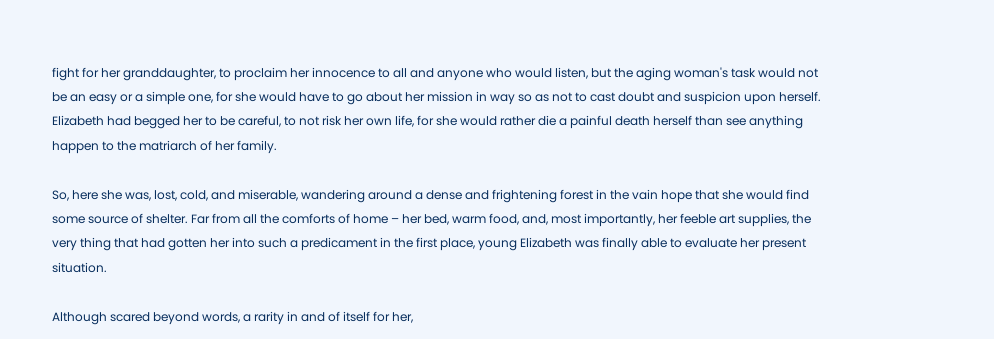fight for her granddaughter, to proclaim her innocence to all and anyone who would listen, but the aging woman's task would not be an easy or a simple one, for she would have to go about her mission in way so as not to cast doubt and suspicion upon herself. Elizabeth had begged her to be careful, to not risk her own life, for she would rather die a painful death herself than see anything happen to the matriarch of her family.

So, here she was, lost, cold, and miserable, wandering around a dense and frightening forest in the vain hope that she would find some source of shelter. Far from all the comforts of home – her bed, warm food, and, most importantly, her feeble art supplies, the very thing that had gotten her into such a predicament in the first place, young Elizabeth was finally able to evaluate her present situation.

Although scared beyond words, a rarity in and of itself for her,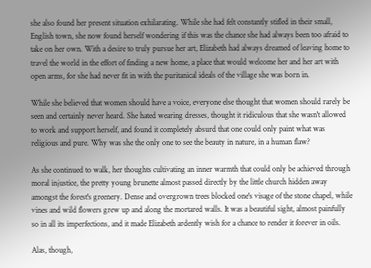she also found her present situation exhilarating. While she had felt constantly stifled in their small, English town, she now found herself wondering if this was the chance she had always been too afraid to take on her own. With a desire to truly pursue her art, Elizabeth had always dreamed of leaving home to travel the world in the effort of finding a new home, a place that would welcome her and her art with open arms, for she had never fit in with the puritanical ideals of the village she was born in.

While she believed that women should have a voice, everyone else thought that women should rarely be seen and certainly never heard. She hated wearing dresses, thought it ridiculous that she wasn't allowed to work and support herself, and found it completely absurd that one could only paint what was religious and pure. Why was she the only one to see the beauty in nature, in a human flaw?

As she continued to walk, her thoughts cultivating an inner warmth that could only be achieved through moral injustice, the pretty young brunette almost passed directly by the little church hidden away amongst the forest's greenery. Dense and overgrown trees blocked one's visage of the stone chapel, while vines and wild flowers grew up and along the mortared walls. It was a beautiful sight, almost painfully so in all its imperfections, and it made Elizabeth ardently wish for a chance to render it forever in oils.

Alas, though,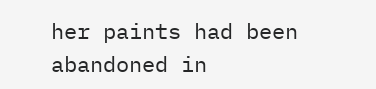her paints had been abandoned in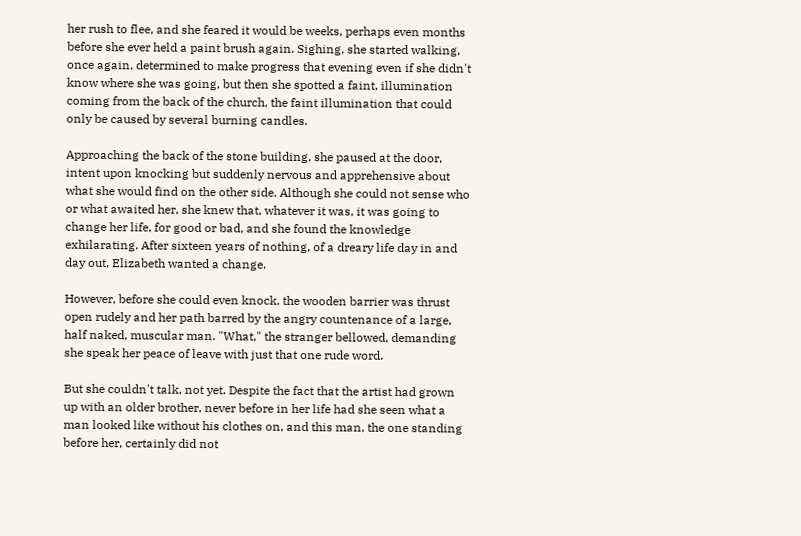her rush to flee, and she feared it would be weeks, perhaps even months before she ever held a paint brush again. Sighing, she started walking, once again, determined to make progress that evening even if she didn't know where she was going, but then she spotted a faint, illumination coming from the back of the church, the faint illumination that could only be caused by several burning candles.

Approaching the back of the stone building, she paused at the door, intent upon knocking but suddenly nervous and apprehensive about what she would find on the other side. Although she could not sense who or what awaited her, she knew that, whatever it was, it was going to change her life, for good or bad, and she found the knowledge exhilarating. After sixteen years of nothing, of a dreary life day in and day out, Elizabeth wanted a change.

However, before she could even knock, the wooden barrier was thrust open rudely and her path barred by the angry countenance of a large, half naked, muscular man. "What," the stranger bellowed, demanding she speak her peace of leave with just that one rude word.

But she couldn't talk, not yet. Despite the fact that the artist had grown up with an older brother, never before in her life had she seen what a man looked like without his clothes on, and this man, the one standing before her, certainly did not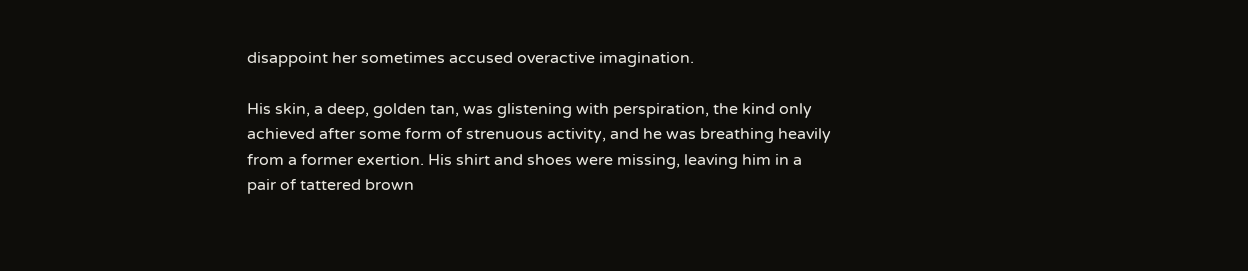disappoint her sometimes accused overactive imagination.

His skin, a deep, golden tan, was glistening with perspiration, the kind only achieved after some form of strenuous activity, and he was breathing heavily from a former exertion. His shirt and shoes were missing, leaving him in a pair of tattered brown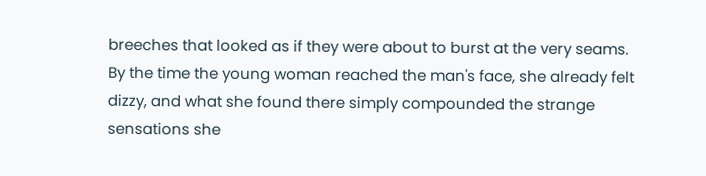breeches that looked as if they were about to burst at the very seams. By the time the young woman reached the man's face, she already felt dizzy, and what she found there simply compounded the strange sensations she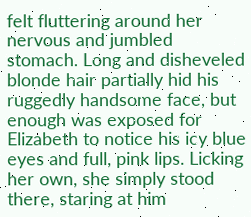felt fluttering around her nervous and jumbled stomach. Long and disheveled blonde hair partially hid his ruggedly handsome face, but enough was exposed for Elizabeth to notice his icy blue eyes and full, pink lips. Licking her own, she simply stood there, staring at him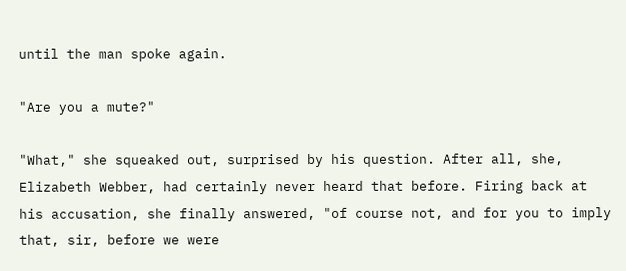until the man spoke again.

"Are you a mute?"

"What," she squeaked out, surprised by his question. After all, she, Elizabeth Webber, had certainly never heard that before. Firing back at his accusation, she finally answered, "of course not, and for you to imply that, sir, before we were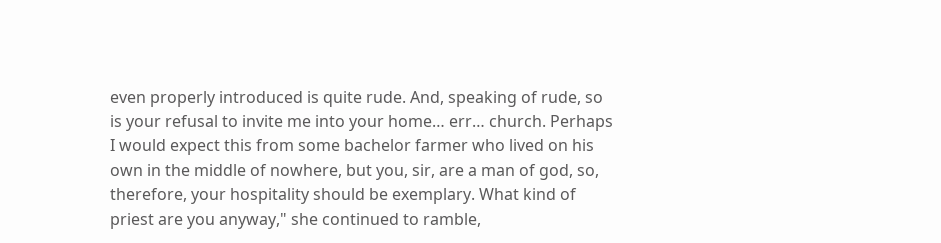even properly introduced is quite rude. And, speaking of rude, so is your refusal to invite me into your home… err… church. Perhaps I would expect this from some bachelor farmer who lived on his own in the middle of nowhere, but you, sir, are a man of god, so, therefore, your hospitality should be exemplary. What kind of priest are you anyway," she continued to ramble,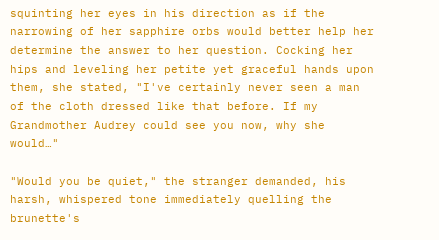squinting her eyes in his direction as if the narrowing of her sapphire orbs would better help her determine the answer to her question. Cocking her hips and leveling her petite yet graceful hands upon them, she stated, "I've certainly never seen a man of the cloth dressed like that before. If my Grandmother Audrey could see you now, why she would…"

"Would you be quiet," the stranger demanded, his harsh, whispered tone immediately quelling the brunette's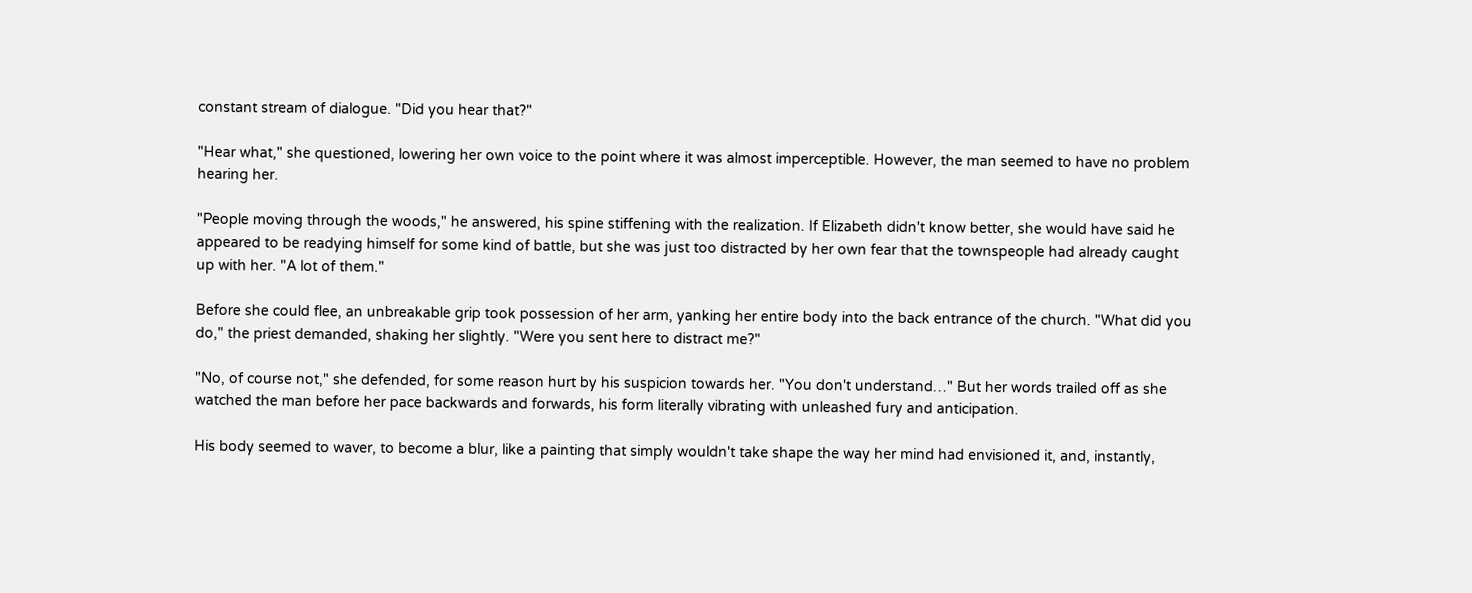constant stream of dialogue. "Did you hear that?"

"Hear what," she questioned, lowering her own voice to the point where it was almost imperceptible. However, the man seemed to have no problem hearing her.

"People moving through the woods," he answered, his spine stiffening with the realization. If Elizabeth didn't know better, she would have said he appeared to be readying himself for some kind of battle, but she was just too distracted by her own fear that the townspeople had already caught up with her. "A lot of them."

Before she could flee, an unbreakable grip took possession of her arm, yanking her entire body into the back entrance of the church. "What did you do," the priest demanded, shaking her slightly. "Were you sent here to distract me?"

"No, of course not," she defended, for some reason hurt by his suspicion towards her. "You don't understand…" But her words trailed off as she watched the man before her pace backwards and forwards, his form literally vibrating with unleashed fury and anticipation.

His body seemed to waver, to become a blur, like a painting that simply wouldn't take shape the way her mind had envisioned it, and, instantly,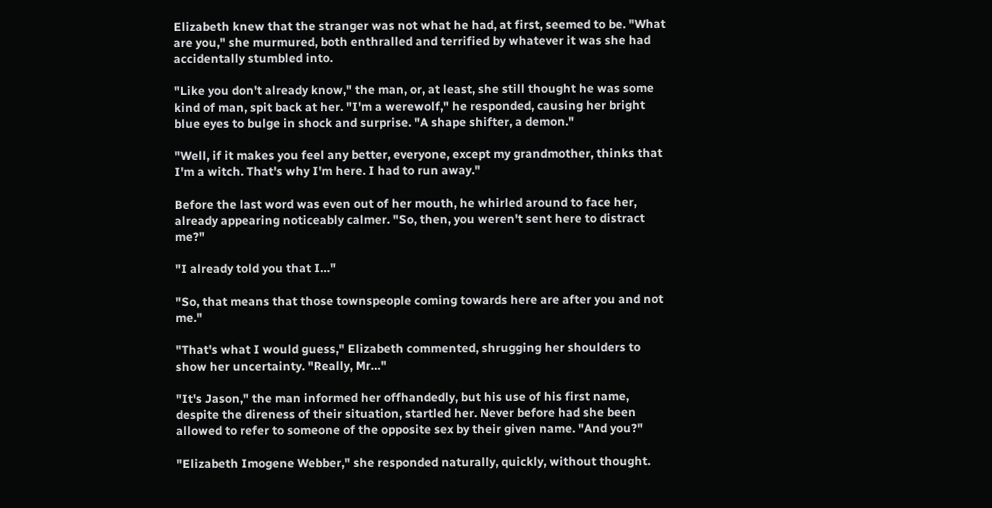Elizabeth knew that the stranger was not what he had, at first, seemed to be. "What are you," she murmured, both enthralled and terrified by whatever it was she had accidentally stumbled into.

"Like you don't already know," the man, or, at least, she still thought he was some kind of man, spit back at her. "I'm a werewolf," he responded, causing her bright blue eyes to bulge in shock and surprise. "A shape shifter, a demon."

"Well, if it makes you feel any better, everyone, except my grandmother, thinks that I'm a witch. That's why I'm here. I had to run away."

Before the last word was even out of her mouth, he whirled around to face her, already appearing noticeably calmer. "So, then, you weren't sent here to distract me?"

"I already told you that I…"

"So, that means that those townspeople coming towards here are after you and not me."

"That's what I would guess," Elizabeth commented, shrugging her shoulders to show her uncertainty. "Really, Mr…"

"It's Jason," the man informed her offhandedly, but his use of his first name, despite the direness of their situation, startled her. Never before had she been allowed to refer to someone of the opposite sex by their given name. "And you?"

"Elizabeth Imogene Webber," she responded naturally, quickly, without thought.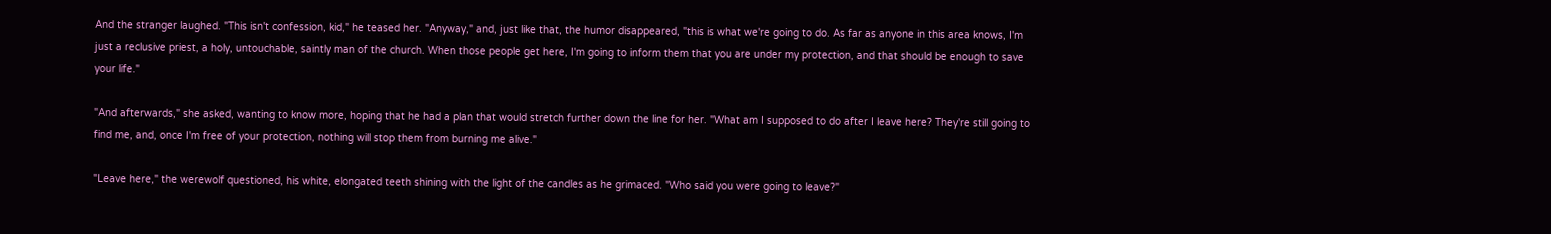And the stranger laughed. "This isn't confession, kid," he teased her. "Anyway," and, just like that, the humor disappeared, "this is what we're going to do. As far as anyone in this area knows, I'm just a reclusive priest, a holy, untouchable, saintly man of the church. When those people get here, I'm going to inform them that you are under my protection, and that should be enough to save your life."

"And afterwards," she asked, wanting to know more, hoping that he had a plan that would stretch further down the line for her. "What am I supposed to do after I leave here? They're still going to find me, and, once I'm free of your protection, nothing will stop them from burning me alive."

"Leave here," the werewolf questioned, his white, elongated teeth shining with the light of the candles as he grimaced. "Who said you were going to leave?"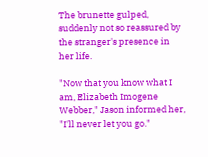The brunette gulped, suddenly not so reassured by the stranger's presence in her life.

"Now that you know what I am, Elizabeth Imogene Webber," Jason informed her, "I'll never let you go."